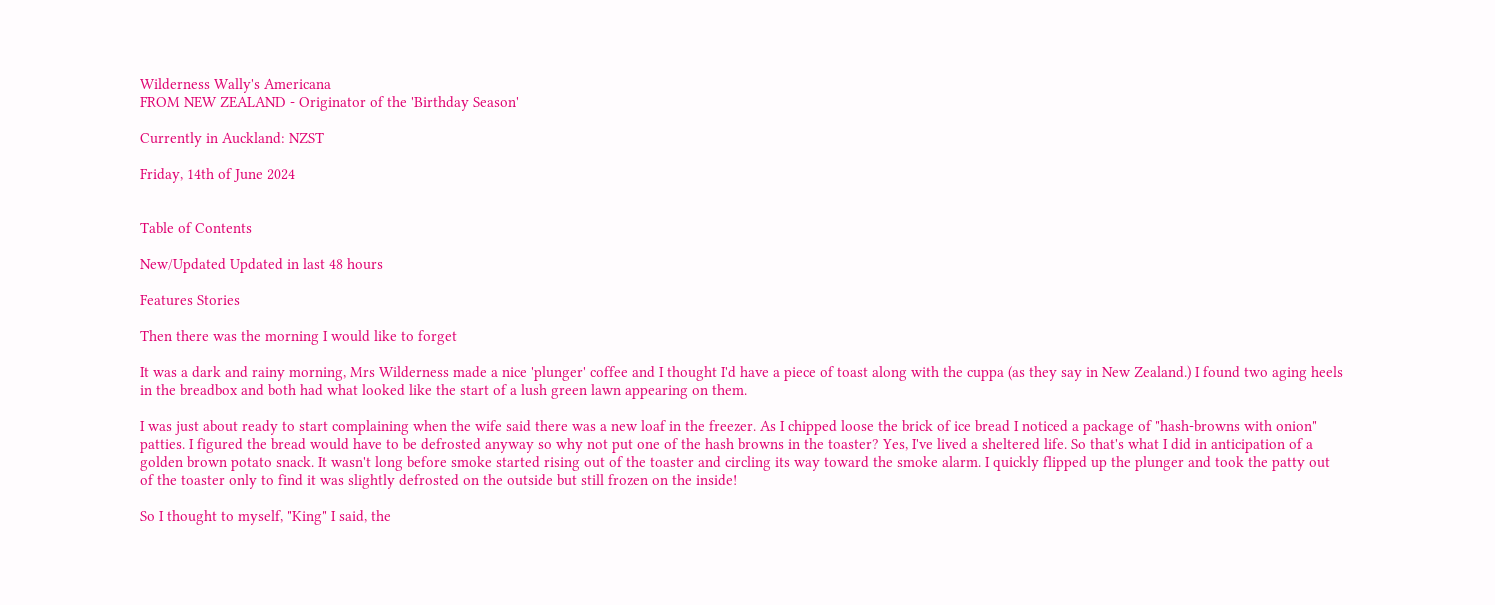Wilderness Wally's Americana
FROM NEW ZEALAND - Originator of the 'Birthday Season'

Currently in Auckland: NZST

Friday, 14th of June 2024


Table of Contents

New/Updated Updated in last 48 hours

Features Stories

Then there was the morning I would like to forget

It was a dark and rainy morning, Mrs Wilderness made a nice 'plunger' coffee and I thought I'd have a piece of toast along with the cuppa (as they say in New Zealand.) I found two aging heels in the breadbox and both had what looked like the start of a lush green lawn appearing on them.

I was just about ready to start complaining when the wife said there was a new loaf in the freezer. As I chipped loose the brick of ice bread I noticed a package of "hash-browns with onion" patties. I figured the bread would have to be defrosted anyway so why not put one of the hash browns in the toaster? Yes, I've lived a sheltered life. So that's what I did in anticipation of a golden brown potato snack. It wasn't long before smoke started rising out of the toaster and circling its way toward the smoke alarm. I quickly flipped up the plunger and took the patty out of the toaster only to find it was slightly defrosted on the outside but still frozen on the inside!

So I thought to myself, "King" I said, the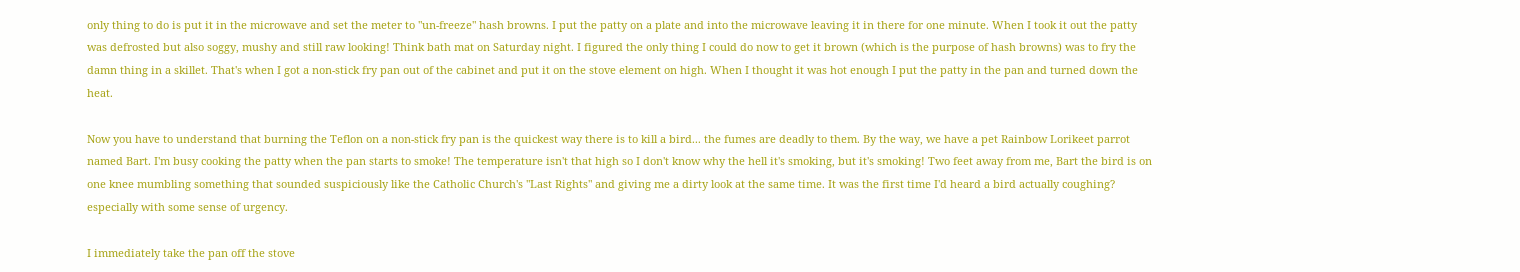only thing to do is put it in the microwave and set the meter to "un-freeze" hash browns. I put the patty on a plate and into the microwave leaving it in there for one minute. When I took it out the patty was defrosted but also soggy, mushy and still raw looking! Think bath mat on Saturday night. I figured the only thing I could do now to get it brown (which is the purpose of hash browns) was to fry the damn thing in a skillet. That's when I got a non-stick fry pan out of the cabinet and put it on the stove element on high. When I thought it was hot enough I put the patty in the pan and turned down the heat.

Now you have to understand that burning the Teflon on a non-stick fry pan is the quickest way there is to kill a bird... the fumes are deadly to them. By the way, we have a pet Rainbow Lorikeet parrot named Bart. I'm busy cooking the patty when the pan starts to smoke! The temperature isn't that high so I don't know why the hell it's smoking, but it's smoking! Two feet away from me, Bart the bird is on one knee mumbling something that sounded suspiciously like the Catholic Church's "Last Rights" and giving me a dirty look at the same time. It was the first time I'd heard a bird actually coughing? especially with some sense of urgency.

I immediately take the pan off the stove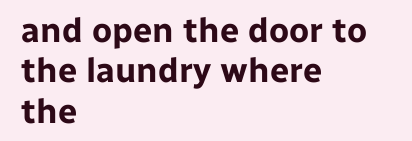and open the door to the laundry where the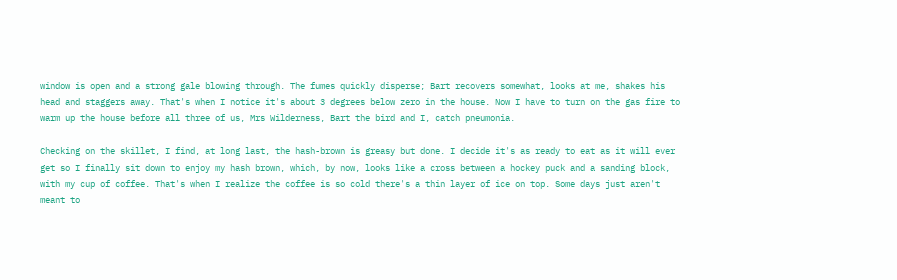window is open and a strong gale blowing through. The fumes quickly disperse; Bart recovers somewhat, looks at me, shakes his head and staggers away. That's when I notice it's about 3 degrees below zero in the house. Now I have to turn on the gas fire to warm up the house before all three of us, Mrs Wilderness, Bart the bird and I, catch pneumonia.

Checking on the skillet, I find, at long last, the hash-brown is greasy but done. I decide it's as ready to eat as it will ever get so I finally sit down to enjoy my hash brown, which, by now, looks like a cross between a hockey puck and a sanding block, with my cup of coffee. That's when I realize the coffee is so cold there's a thin layer of ice on top. Some days just aren't meant to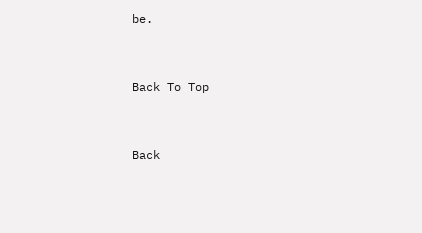be.


Back To Top


Back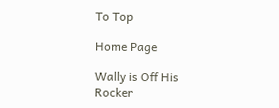To Top

Home Page

Wally is Off His Rocker